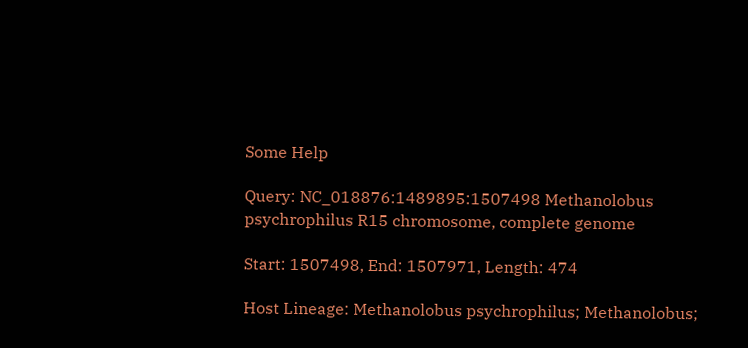Some Help

Query: NC_018876:1489895:1507498 Methanolobus psychrophilus R15 chromosome, complete genome

Start: 1507498, End: 1507971, Length: 474

Host Lineage: Methanolobus psychrophilus; Methanolobus;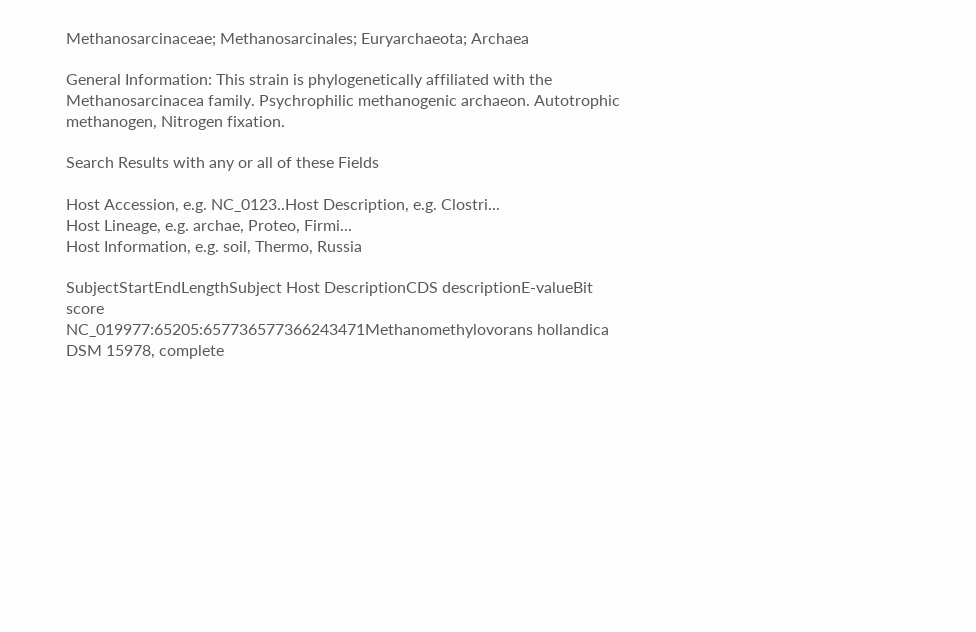Methanosarcinaceae; Methanosarcinales; Euryarchaeota; Archaea

General Information: This strain is phylogenetically affiliated with the Methanosarcinacea family. Psychrophilic methanogenic archaeon. Autotrophic methanogen, Nitrogen fixation.

Search Results with any or all of these Fields

Host Accession, e.g. NC_0123..Host Description, e.g. Clostri...
Host Lineage, e.g. archae, Proteo, Firmi...
Host Information, e.g. soil, Thermo, Russia

SubjectStartEndLengthSubject Host DescriptionCDS descriptionE-valueBit score
NC_019977:65205:657736577366243471Methanomethylovorans hollandica DSM 15978, complete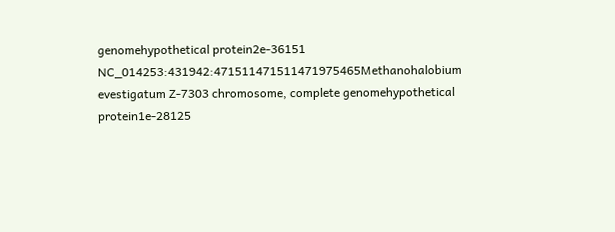genomehypothetical protein2e-36151
NC_014253:431942:471511471511471975465Methanohalobium evestigatum Z-7303 chromosome, complete genomehypothetical protein1e-28125